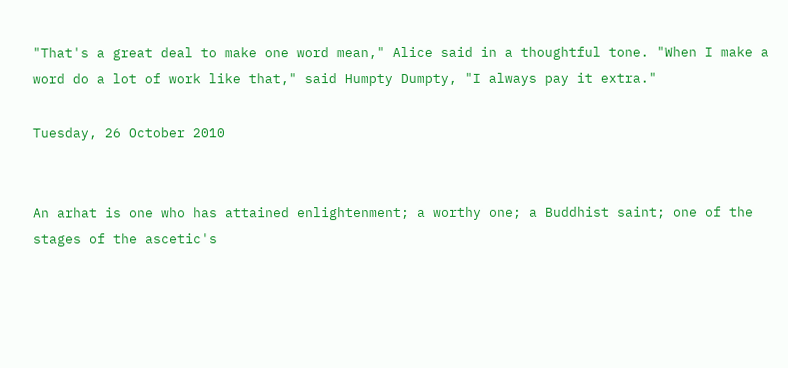"That's a great deal to make one word mean," Alice said in a thoughtful tone. "When I make a word do a lot of work like that," said Humpty Dumpty, "I always pay it extra."

Tuesday, 26 October 2010


An arhat is one who has attained enlightenment; a worthy one; a Buddhist saint; one of the stages of the ascetic's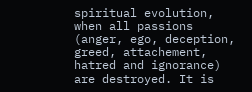spiritual evolution, when all passions (anger, ego, deception, greed, attachement, hatred and ignorance) are destroyed. It is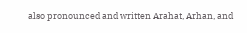also pronounced and written Arahat, Arhan, and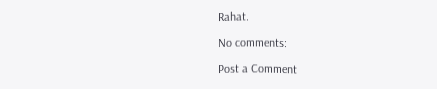Rahat.

No comments:

Post a Comment